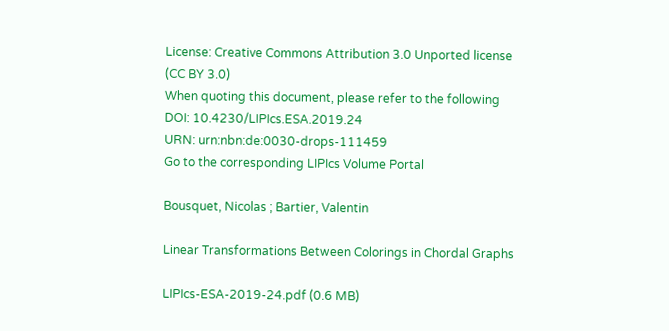License: Creative Commons Attribution 3.0 Unported license (CC BY 3.0)
When quoting this document, please refer to the following
DOI: 10.4230/LIPIcs.ESA.2019.24
URN: urn:nbn:de:0030-drops-111459
Go to the corresponding LIPIcs Volume Portal

Bousquet, Nicolas ; Bartier, Valentin

Linear Transformations Between Colorings in Chordal Graphs

LIPIcs-ESA-2019-24.pdf (0.6 MB)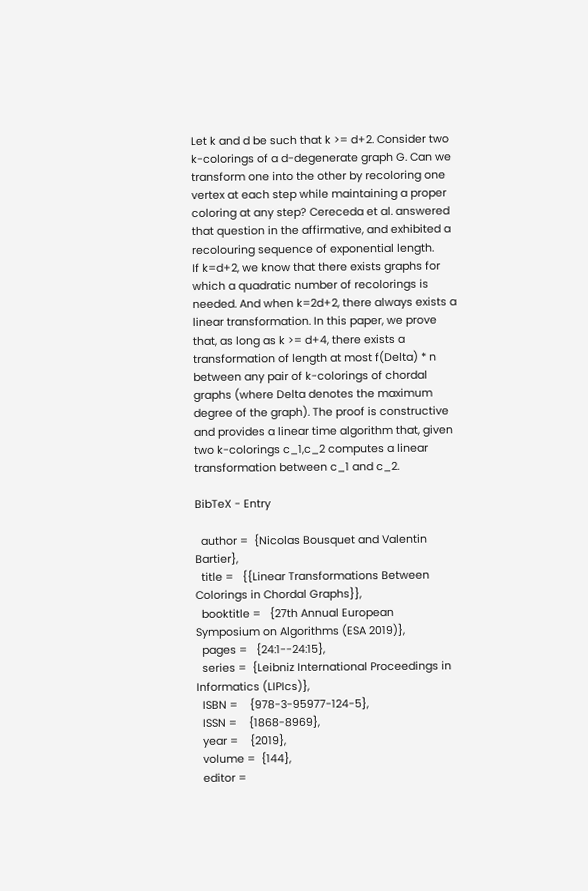Let k and d be such that k >= d+2. Consider two k-colorings of a d-degenerate graph G. Can we transform one into the other by recoloring one vertex at each step while maintaining a proper coloring at any step? Cereceda et al. answered that question in the affirmative, and exhibited a recolouring sequence of exponential length.
If k=d+2, we know that there exists graphs for which a quadratic number of recolorings is needed. And when k=2d+2, there always exists a linear transformation. In this paper, we prove that, as long as k >= d+4, there exists a transformation of length at most f(Delta) * n between any pair of k-colorings of chordal graphs (where Delta denotes the maximum degree of the graph). The proof is constructive and provides a linear time algorithm that, given two k-colorings c_1,c_2 computes a linear transformation between c_1 and c_2.

BibTeX - Entry

  author =  {Nicolas Bousquet and Valentin Bartier},
  title =   {{Linear Transformations Between Colorings in Chordal Graphs}},
  booktitle =   {27th Annual European Symposium on Algorithms (ESA 2019)},
  pages =   {24:1--24:15},
  series =  {Leibniz International Proceedings in Informatics (LIPIcs)},
  ISBN =    {978-3-95977-124-5},
  ISSN =    {1868-8969},
  year =    {2019},
  volume =  {144},
  editor =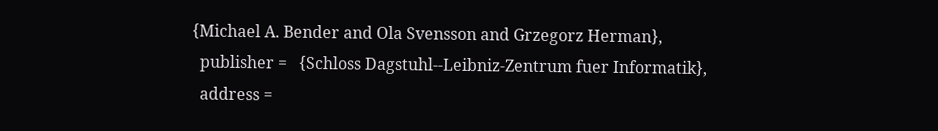{Michael A. Bender and Ola Svensson and Grzegorz Herman},
  publisher =   {Schloss Dagstuhl--Leibniz-Zentrum fuer Informatik},
  address =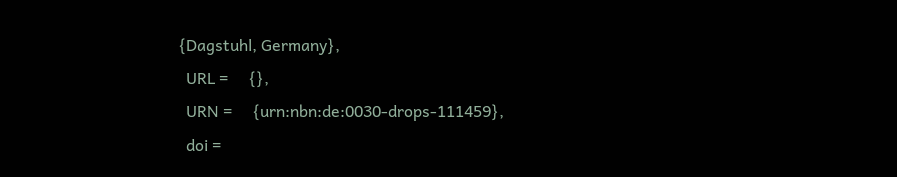{Dagstuhl, Germany},
  URL =     {},
  URN =     {urn:nbn:de:0030-drops-111459},
  doi =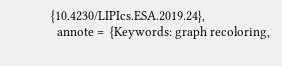{10.4230/LIPIcs.ESA.2019.24},
  annote =  {Keywords: graph recoloring,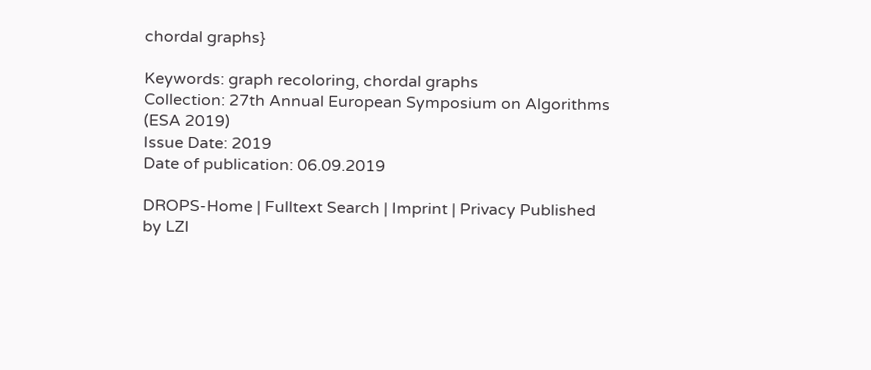chordal graphs}

Keywords: graph recoloring, chordal graphs
Collection: 27th Annual European Symposium on Algorithms (ESA 2019)
Issue Date: 2019
Date of publication: 06.09.2019

DROPS-Home | Fulltext Search | Imprint | Privacy Published by LZI